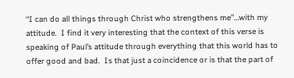“I can do all things through Christ who strengthens me”…with my attitude.  I find it very interesting that the context of this verse is speaking of Paul’s attitude through everything that this world has to offer good and bad.  Is that just a coincidence or is that the part of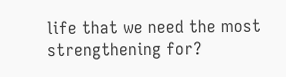life that we need the most strengthening for?